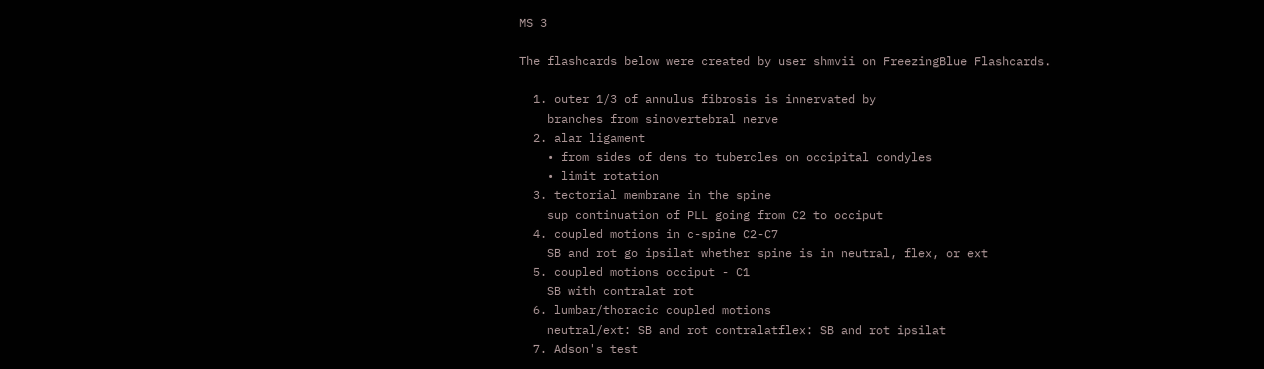MS 3

The flashcards below were created by user shmvii on FreezingBlue Flashcards.

  1. outer 1/3 of annulus fibrosis is innervated by
    branches from sinovertebral nerve
  2. alar ligament
    • from sides of dens to tubercles on occipital condyles
    • limit rotation
  3. tectorial membrane in the spine
    sup continuation of PLL going from C2 to occiput
  4. coupled motions in c-spine C2-C7
    SB and rot go ipsilat whether spine is in neutral, flex, or ext
  5. coupled motions occiput - C1
    SB with contralat rot
  6. lumbar/thoracic coupled motions
    neutral/ext: SB and rot contralatflex: SB and rot ipsilat
  7. Adson's test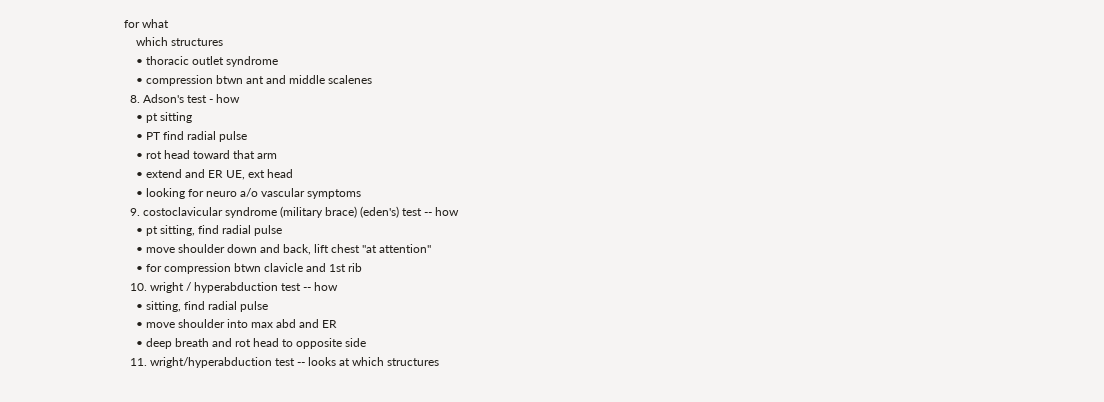for what
    which structures
    • thoracic outlet syndrome
    • compression btwn ant and middle scalenes
  8. Adson's test - how
    • pt sitting
    • PT find radial pulse
    • rot head toward that arm
    • extend and ER UE, ext head
    • looking for neuro a/o vascular symptoms
  9. costoclavicular syndrome (military brace) (eden's) test -- how
    • pt sitting, find radial pulse
    • move shoulder down and back, lift chest "at attention"
    • for compression btwn clavicle and 1st rib
  10. wright / hyperabduction test -- how
    • sitting, find radial pulse
    • move shoulder into max abd and ER
    • deep breath and rot head to opposite side
  11. wright/hyperabduction test -- looks at which structures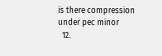is there compression under pec minor
  12.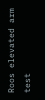Roos elevated arm test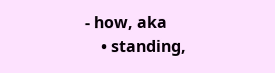- how, aka
    • standing,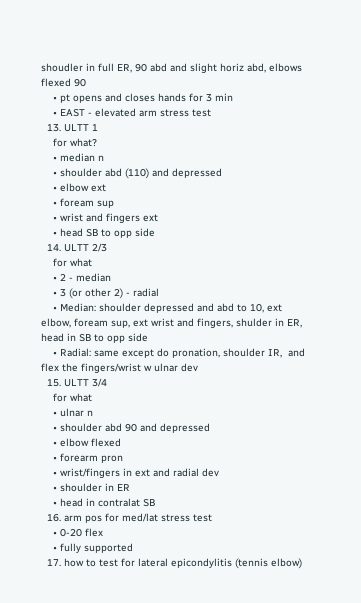shoudler in full ER, 90 abd and slight horiz abd, elbows flexed 90
    • pt opens and closes hands for 3 min
    • EAST - elevated arm stress test
  13. ULTT 1
    for what?
    • median n
    • shoulder abd (110) and depressed
    • elbow ext
    • foream sup
    • wrist and fingers ext
    • head SB to opp side
  14. ULTT 2/3
    for what
    • 2 - median
    • 3 (or other 2) - radial
    • Median: shoulder depressed and abd to 10, ext elbow, foream sup, ext wrist and fingers, shulder in ER, head in SB to opp side
    • Radial: same except do pronation, shoulder IR,  and flex the fingers/wrist w ulnar dev
  15. ULTT 3/4
    for what
    • ulnar n
    • shoulder abd 90 and depressed
    • elbow flexed
    • forearm pron
    • wrist/fingers in ext and radial dev
    • shoulder in ER
    • head in contralat SB
  16. arm pos for med/lat stress test
    • 0-20 flex
    • fully supported
  17. how to test for lateral epicondylitis (tennis elbow)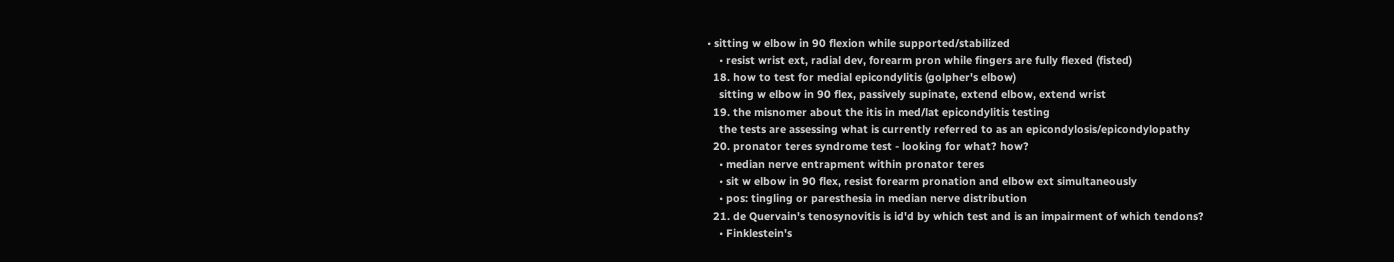• sitting w elbow in 90 flexion while supported/stabilized
    • resist wrist ext, radial dev, forearm pron while fingers are fully flexed (fisted)
  18. how to test for medial epicondylitis (golpher's elbow)
    sitting w elbow in 90 flex, passively supinate, extend elbow, extend wrist
  19. the misnomer about the itis in med/lat epicondylitis testing
    the tests are assessing what is currently referred to as an epicondylosis/epicondylopathy
  20. pronator teres syndrome test - looking for what? how?
    • median nerve entrapment within pronator teres
    • sit w elbow in 90 flex, resist forearm pronation and elbow ext simultaneously
    • pos: tingling or paresthesia in median nerve distribution
  21. de Quervain's tenosynovitis is id'd by which test and is an impairment of which tendons?
    • Finklestein's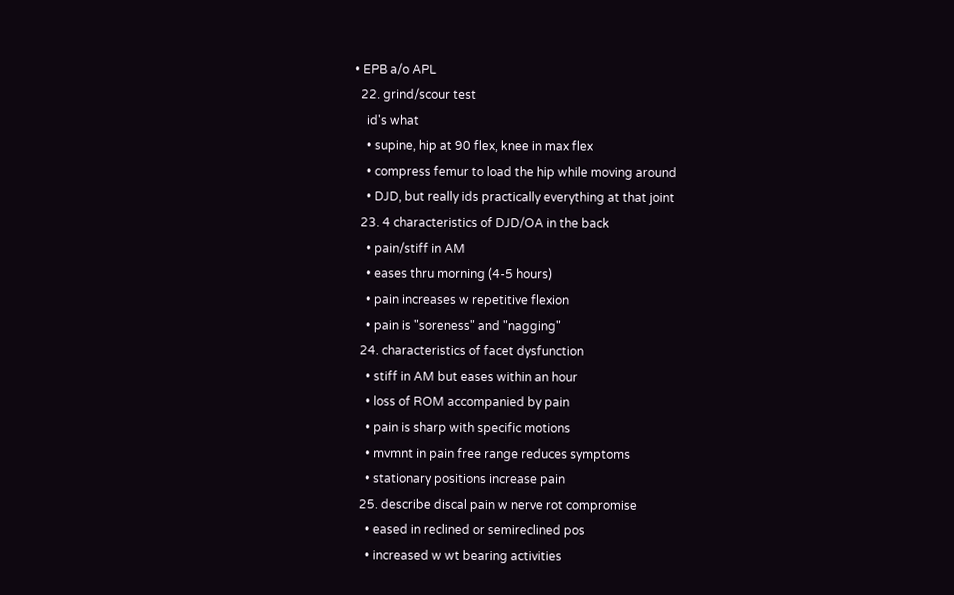• EPB a/o APL
  22. grind/scour test
    id's what
    • supine, hip at 90 flex, knee in max flex
    • compress femur to load the hip while moving around
    • DJD, but really ids practically everything at that joint
  23. 4 characteristics of DJD/OA in the back
    • pain/stiff in AM
    • eases thru morning (4-5 hours)
    • pain increases w repetitive flexion
    • pain is "soreness" and "nagging"
  24. characteristics of facet dysfunction
    • stiff in AM but eases within an hour
    • loss of ROM accompanied by pain
    • pain is sharp with specific motions
    • mvmnt in pain free range reduces symptoms
    • stationary positions increase pain
  25. describe discal pain w nerve rot compromise
    • eased in reclined or semireclined pos
    • increased w wt bearing activities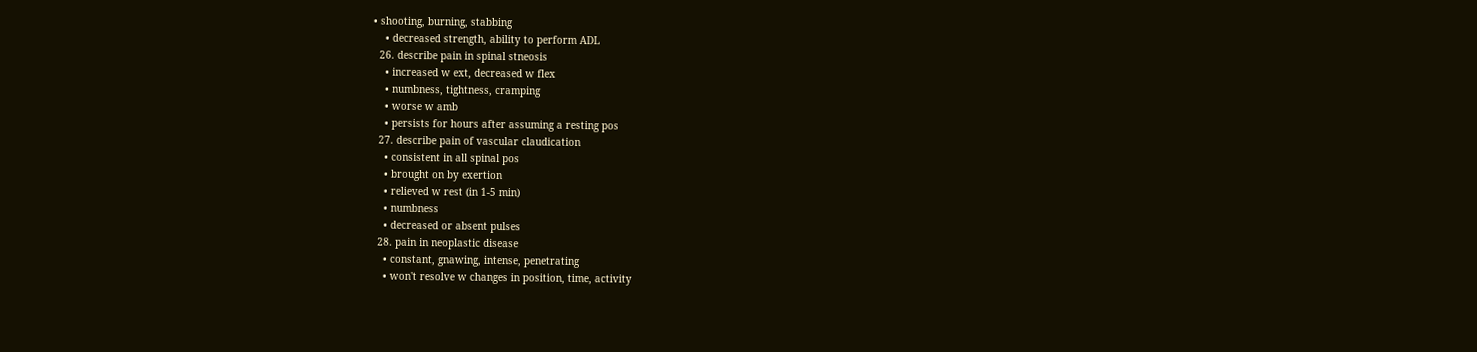• shooting, burning, stabbing
    • decreased strength, ability to perform ADL
  26. describe pain in spinal stneosis
    • increased w ext, decreased w flex
    • numbness, tightness, cramping
    • worse w amb
    • persists for hours after assuming a resting pos
  27. describe pain of vascular claudication
    • consistent in all spinal pos
    • brought on by exertion
    • relieved w rest (in 1-5 min)
    • numbness
    • decreased or absent pulses
  28. pain in neoplastic disease
    • constant, gnawing, intense, penetrating
    • won't resolve w changes in position, time, activity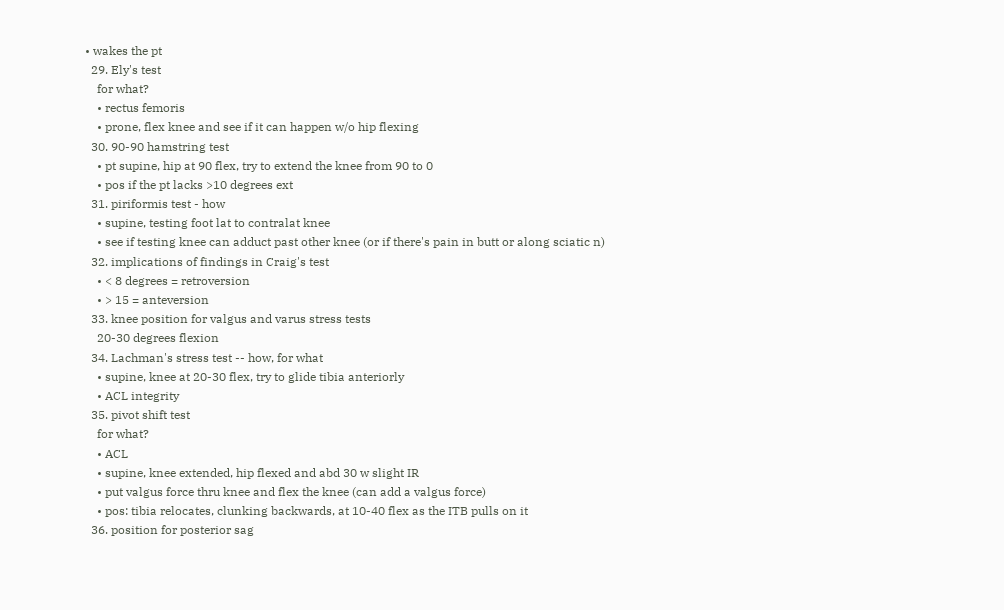• wakes the pt
  29. Ely's test
    for what?
    • rectus femoris
    • prone, flex knee and see if it can happen w/o hip flexing
  30. 90-90 hamstring test
    • pt supine, hip at 90 flex, try to extend the knee from 90 to 0
    • pos if the pt lacks >10 degrees ext
  31. piriformis test - how
    • supine, testing foot lat to contralat knee
    • see if testing knee can adduct past other knee (or if there's pain in butt or along sciatic n)
  32. implications of findings in Craig's test
    • < 8 degrees = retroversion
    • > 15 = anteversion
  33. knee position for valgus and varus stress tests
    20-30 degrees flexion
  34. Lachman's stress test -- how, for what
    • supine, knee at 20-30 flex, try to glide tibia anteriorly
    • ACL integrity
  35. pivot shift test
    for what?
    • ACL
    • supine, knee extended, hip flexed and abd 30 w slight IR
    • put valgus force thru knee and flex the knee (can add a valgus force)
    • pos: tibia relocates, clunking backwards, at 10-40 flex as the ITB pulls on it
  36. position for posterior sag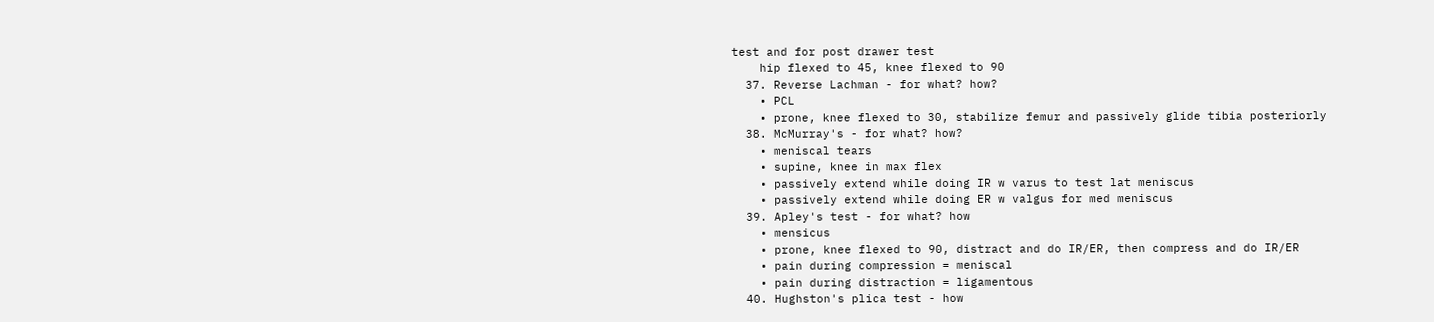test and for post drawer test
    hip flexed to 45, knee flexed to 90
  37. Reverse Lachman - for what? how?
    • PCL
    • prone, knee flexed to 30, stabilize femur and passively glide tibia posteriorly
  38. McMurray's - for what? how?
    • meniscal tears
    • supine, knee in max flex
    • passively extend while doing IR w varus to test lat meniscus
    • passively extend while doing ER w valgus for med meniscus
  39. Apley's test - for what? how
    • mensicus
    • prone, knee flexed to 90, distract and do IR/ER, then compress and do IR/ER
    • pain during compression = meniscal
    • pain during distraction = ligamentous
  40. Hughston's plica test - how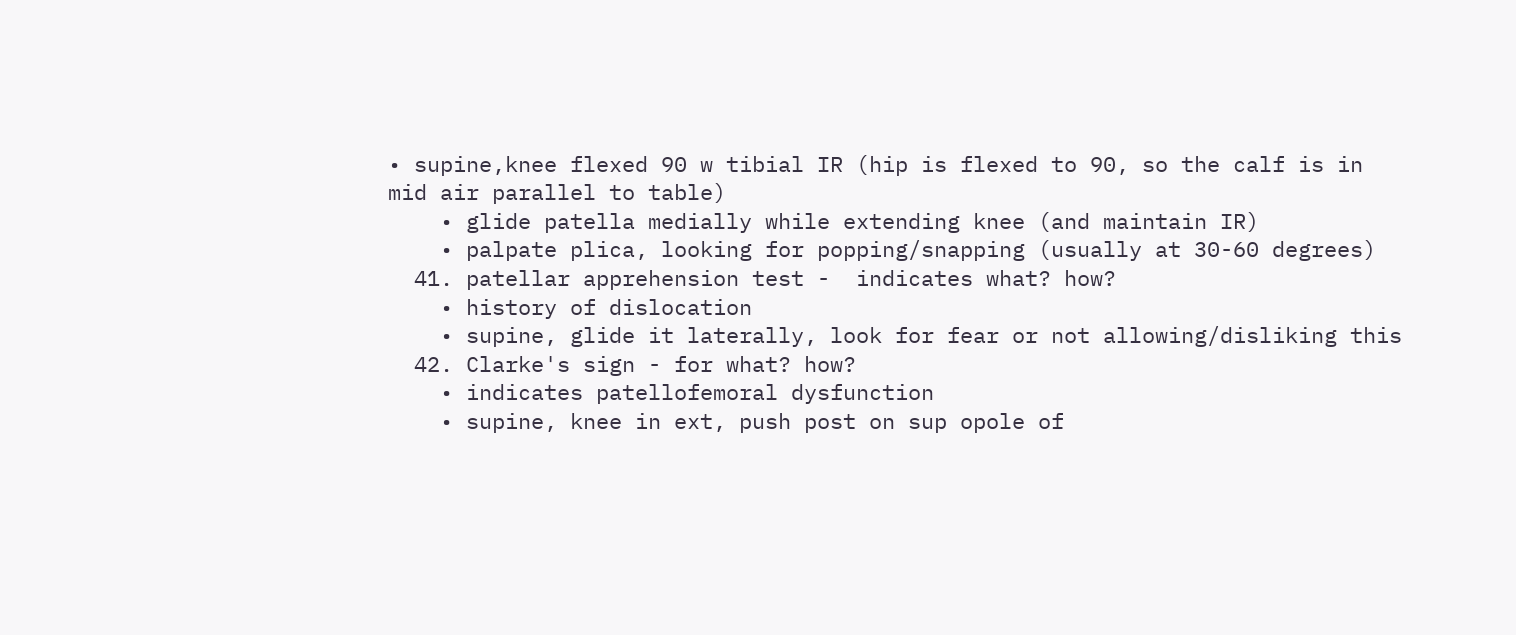• supine,knee flexed 90 w tibial IR (hip is flexed to 90, so the calf is in mid air parallel to table)
    • glide patella medially while extending knee (and maintain IR)
    • palpate plica, looking for popping/snapping (usually at 30-60 degrees)
  41. patellar apprehension test -  indicates what? how?
    • history of dislocation
    • supine, glide it laterally, look for fear or not allowing/disliking this
  42. Clarke's sign - for what? how?
    • indicates patellofemoral dysfunction
    • supine, knee in ext, push post on sup opole of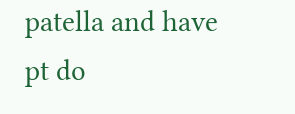patella and have pt do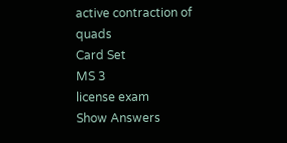active contraction of quads
Card Set
MS 3
license exam
Show Answers